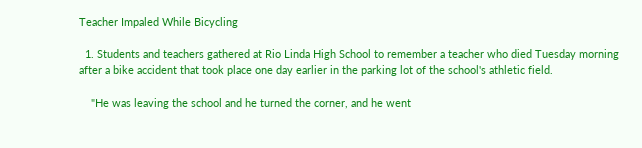Teacher Impaled While Bicycling

  1. Students and teachers gathered at Rio Linda High School to remember a teacher who died Tuesday morning after a bike accident that took place one day earlier in the parking lot of the school's athletic field.

    "He was leaving the school and he turned the corner, and he went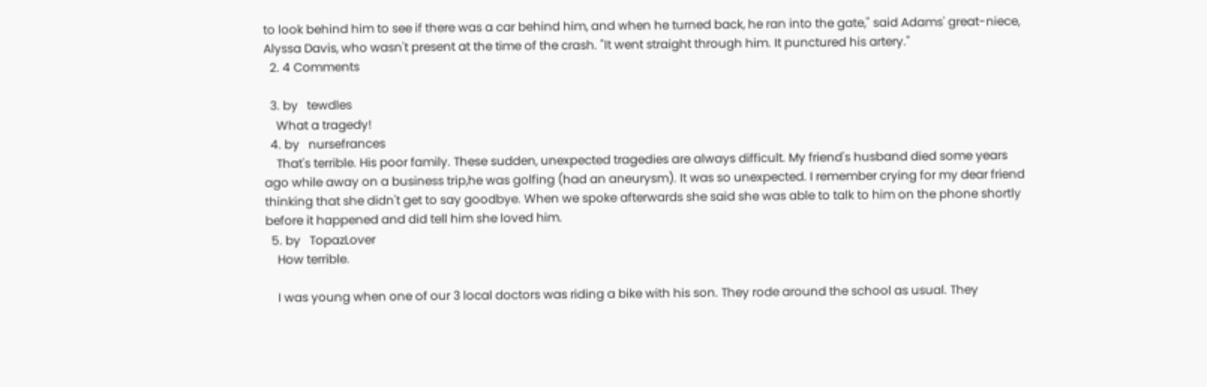to look behind him to see if there was a car behind him, and when he turned back, he ran into the gate," said Adams' great-niece, Alyssa Davis, who wasn't present at the time of the crash. "It went straight through him. It punctured his artery."
  2. 4 Comments

  3. by   tewdles
    What a tragedy!
  4. by   nursefrances
    That's terrible. His poor family. These sudden, unexpected tragedies are always difficult. My friend's husband died some years ago while away on a business trip,he was golfing (had an aneurysm). It was so unexpected. I remember crying for my dear friend thinking that she didn't get to say goodbye. When we spoke afterwards she said she was able to talk to him on the phone shortly before it happened and did tell him she loved him.
  5. by   TopazLover
    How terrible.

    I was young when one of our 3 local doctors was riding a bike with his son. They rode around the school as usual. They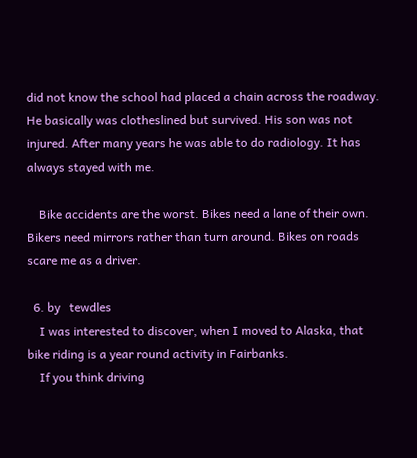did not know the school had placed a chain across the roadway. He basically was clotheslined but survived. His son was not injured. After many years he was able to do radiology. It has always stayed with me.

    Bike accidents are the worst. Bikes need a lane of their own. Bikers need mirrors rather than turn around. Bikes on roads scare me as a driver.

  6. by   tewdles
    I was interested to discover, when I moved to Alaska, that bike riding is a year round activity in Fairbanks.
    If you think driving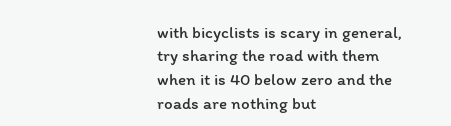with bicyclists is scary in general, try sharing the road with them when it is 40 below zero and the roads are nothing but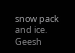snow pack and ice. Geesh